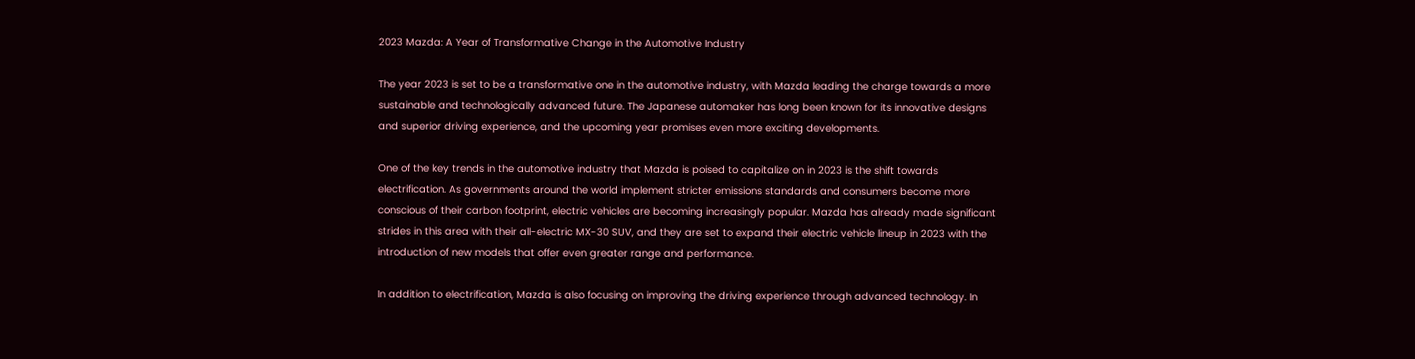2023 Mazda: A Year of Transformative Change in the Automotive Industry

The year 2023 is set to be a transformative one in the automotive industry, with Mazda leading the charge towards a more sustainable and technologically advanced future. The Japanese automaker has long been known for its innovative designs and superior driving experience, and the upcoming year promises even more exciting developments.

One of the key trends in the automotive industry that Mazda is poised to capitalize on in 2023 is the shift towards electrification. As governments around the world implement stricter emissions standards and consumers become more conscious of their carbon footprint, electric vehicles are becoming increasingly popular. Mazda has already made significant strides in this area with their all-electric MX-30 SUV, and they are set to expand their electric vehicle lineup in 2023 with the introduction of new models that offer even greater range and performance.

In addition to electrification, Mazda is also focusing on improving the driving experience through advanced technology. In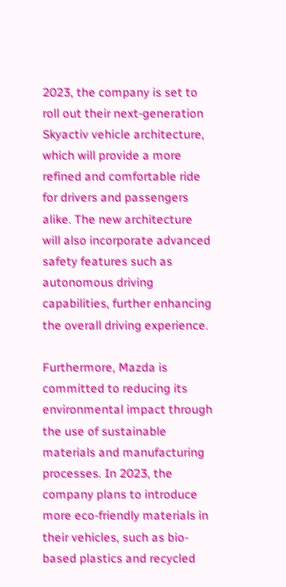2023, the company is set to roll out their next-generation Skyactiv vehicle architecture, which will provide a more refined and comfortable ride for drivers and passengers alike. The new architecture will also incorporate advanced safety features such as autonomous driving capabilities, further enhancing the overall driving experience.

Furthermore, Mazda is committed to reducing its environmental impact through the use of sustainable materials and manufacturing processes. In 2023, the company plans to introduce more eco-friendly materials in their vehicles, such as bio-based plastics and recycled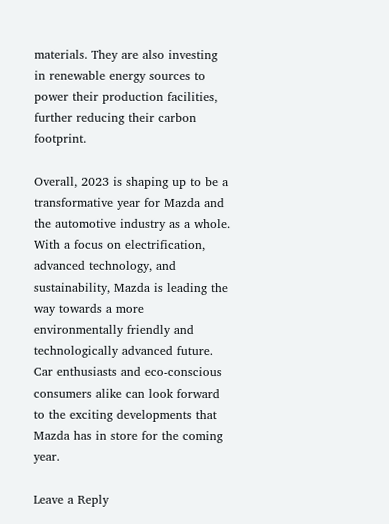materials. They are also investing in renewable energy sources to power their production facilities, further reducing their carbon footprint.

Overall, 2023 is shaping up to be a transformative year for Mazda and the automotive industry as a whole. With a focus on electrification, advanced technology, and sustainability, Mazda is leading the way towards a more environmentally friendly and technologically advanced future. Car enthusiasts and eco-conscious consumers alike can look forward to the exciting developments that Mazda has in store for the coming year.

Leave a Reply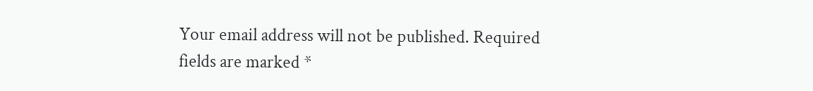Your email address will not be published. Required fields are marked *